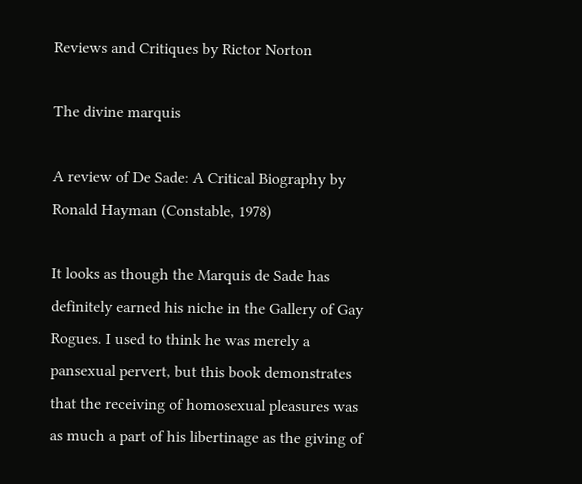Reviews and Critiques by Rictor Norton

The divine marquis

A review of De Sade: A Critical Biography by Ronald Hayman (Constable, 1978)

It looks as though the Marquis de Sade has definitely earned his niche in the Gallery of Gay Rogues. I used to think he was merely a pansexual pervert, but this book demonstrates that the receiving of homosexual pleasures was as much a part of his libertinage as the giving of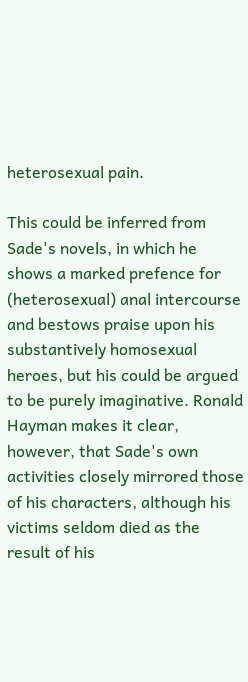heterosexual pain.

This could be inferred from Sade's novels, in which he shows a marked prefence for (heterosexual) anal intercourse and bestows praise upon his substantively homosexual heroes, but his could be argued to be purely imaginative. Ronald Hayman makes it clear, however, that Sade's own activities closely mirrored those of his characters, although his victims seldom died as the result of his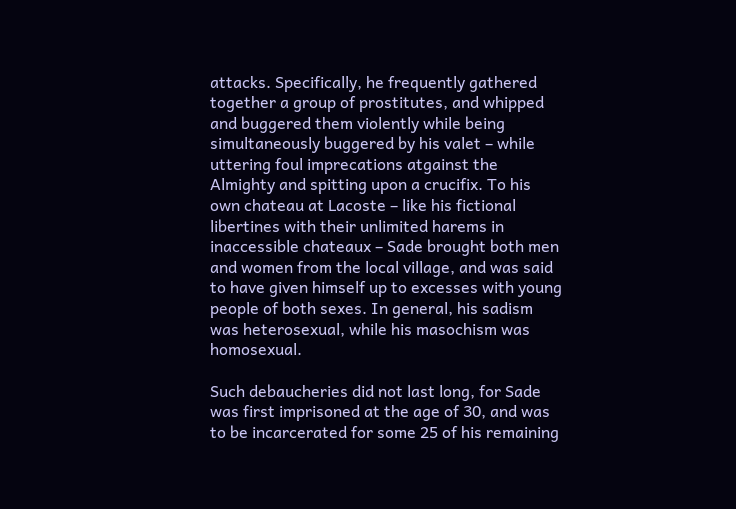attacks. Specifically, he frequently gathered together a group of prostitutes, and whipped and buggered them violently while being simultaneously buggered by his valet – while uttering foul imprecations atgainst the Almighty and spitting upon a crucifix. To his own chateau at Lacoste – like his fictional libertines with their unlimited harems in inaccessible chateaux – Sade brought both men and women from the local village, and was said to have given himself up to excesses with young people of both sexes. In general, his sadism was heterosexual, while his masochism was homosexual.

Such debaucheries did not last long, for Sade was first imprisoned at the age of 30, and was to be incarcerated for some 25 of his remaining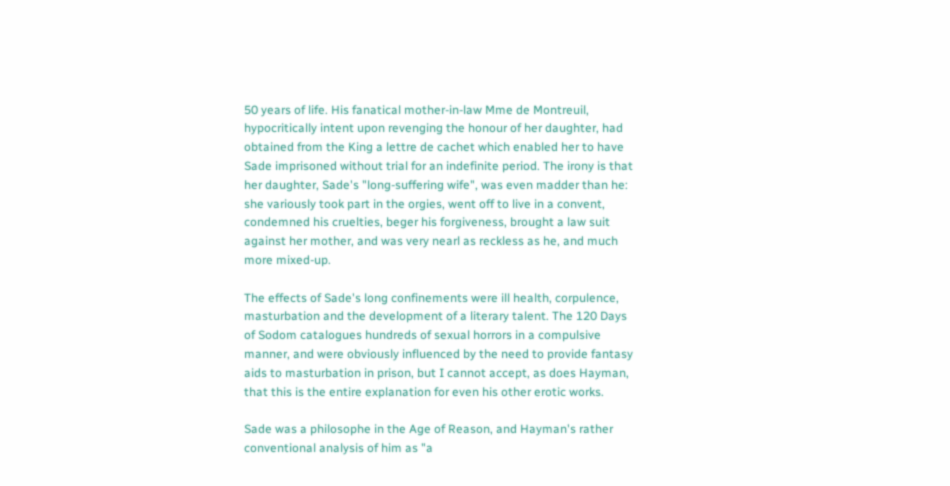50 years of life. His fanatical mother-in-law Mme de Montreuil, hypocritically intent upon revenging the honour of her daughter, had obtained from the King a lettre de cachet which enabled her to have Sade imprisoned without trial for an indefinite period. The irony is that her daughter, Sade's "long-suffering wife", was even madder than he: she variously took part in the orgies, went off to live in a convent, condemned his cruelties, beger his forgiveness, brought a law suit against her mother, and was very nearl as reckless as he, and much more mixed-up.

The effects of Sade's long confinements were ill health, corpulence, masturbation and the development of a literary talent. The 120 Days of Sodom catalogues hundreds of sexual horrors in a compulsive manner, and were obviously influenced by the need to provide fantasy aids to masturbation in prison, but I cannot accept, as does Hayman, that this is the entire explanation for even his other erotic works.

Sade was a philosophe in the Age of Reason, and Hayman's rather conventional analysis of him as "a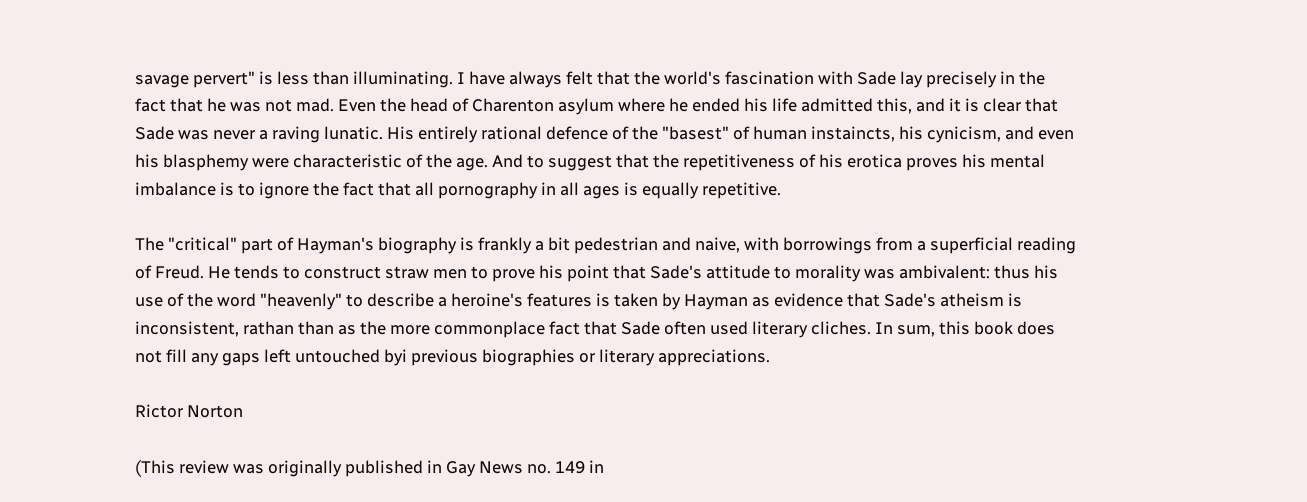savage pervert" is less than illuminating. I have always felt that the world's fascination with Sade lay precisely in the fact that he was not mad. Even the head of Charenton asylum where he ended his life admitted this, and it is clear that Sade was never a raving lunatic. His entirely rational defence of the "basest" of human instaincts, his cynicism, and even his blasphemy were characteristic of the age. And to suggest that the repetitiveness of his erotica proves his mental imbalance is to ignore the fact that all pornography in all ages is equally repetitive.

The "critical" part of Hayman's biography is frankly a bit pedestrian and naive, with borrowings from a superficial reading of Freud. He tends to construct straw men to prove his point that Sade's attitude to morality was ambivalent: thus his use of the word "heavenly" to describe a heroine's features is taken by Hayman as evidence that Sade's atheism is inconsistent, rathan than as the more commonplace fact that Sade often used literary cliches. In sum, this book does not fill any gaps left untouched byi previous biographies or literary appreciations.

Rictor Norton

(This review was originally published in Gay News no. 149 in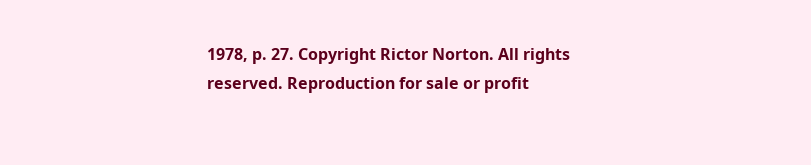1978, p. 27. Copyright Rictor Norton. All rights reserved. Reproduction for sale or profit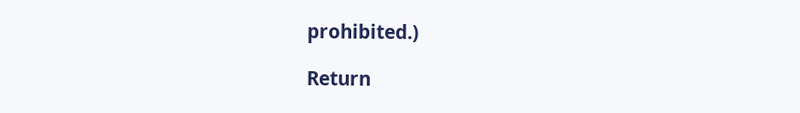prohibited.)

Return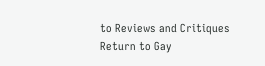to Reviews and Critiques
Return to Gay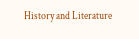History and Literature